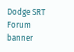Dodge SRT Forum banner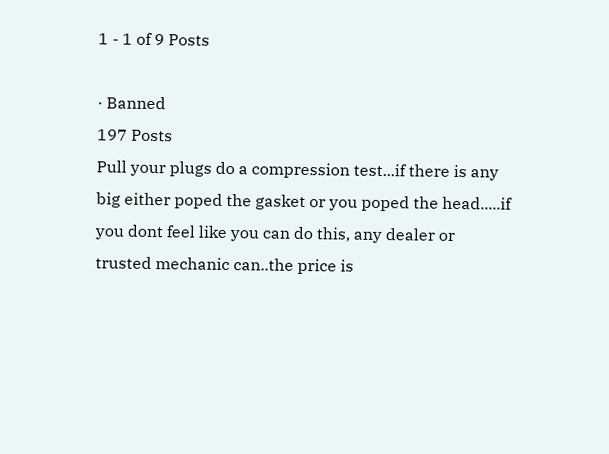1 - 1 of 9 Posts

· Banned
197 Posts
Pull your plugs do a compression test...if there is any big either poped the gasket or you poped the head.....if you dont feel like you can do this, any dealer or trusted mechanic can..the price is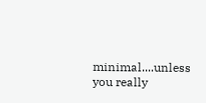minimal....unless you really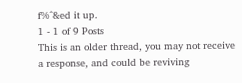f%^&ed it up.
1 - 1 of 9 Posts
This is an older thread, you may not receive a response, and could be reviving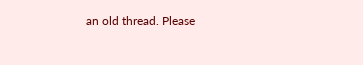an old thread. Please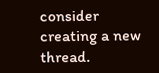consider creating a new thread.